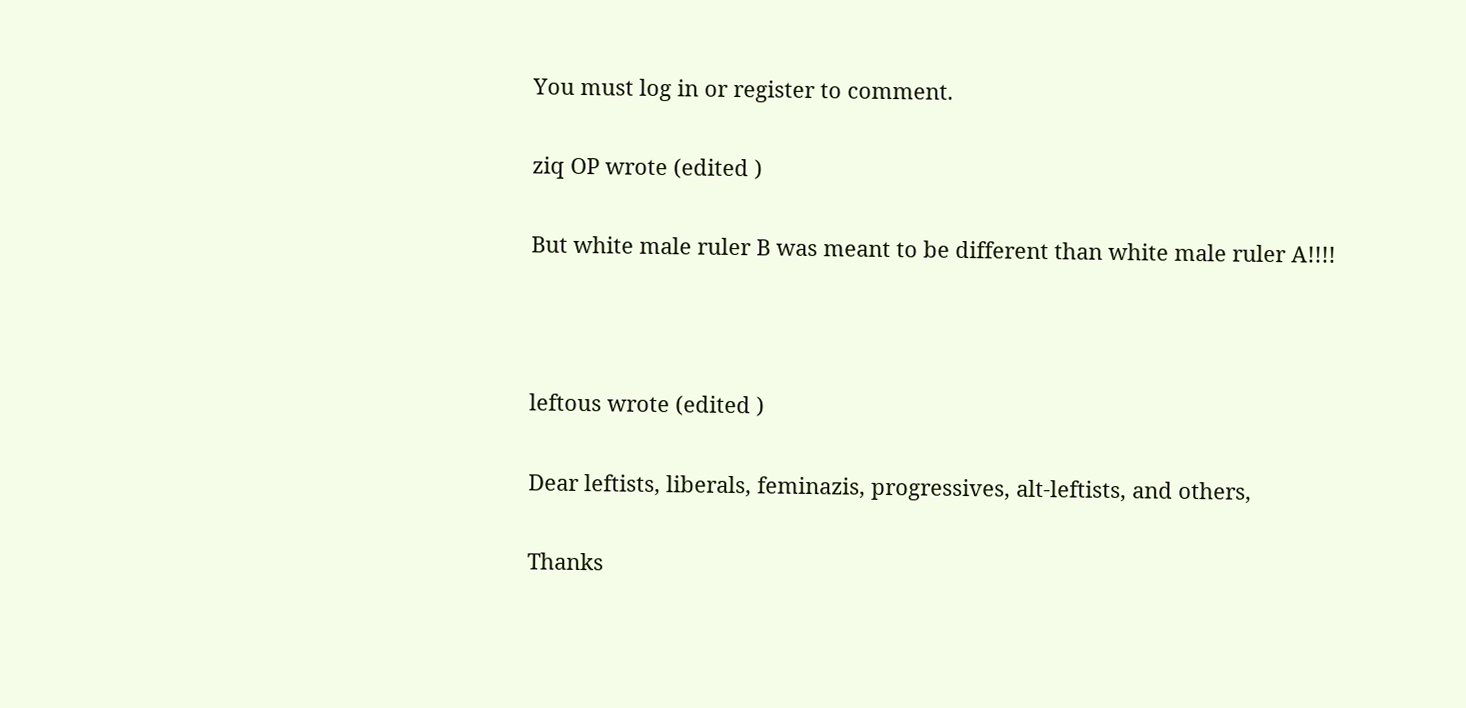You must log in or register to comment.

ziq OP wrote (edited )

But white male ruler B was meant to be different than white male ruler A!!!!



leftous wrote (edited )

Dear leftists, liberals, feminazis, progressives, alt-leftists, and others,

Thanks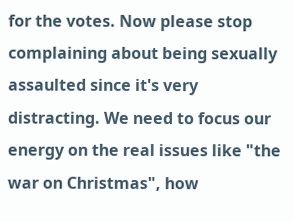for the votes. Now please stop complaining about being sexually assaulted since it's very distracting. We need to focus our energy on the real issues like "the war on Christmas", how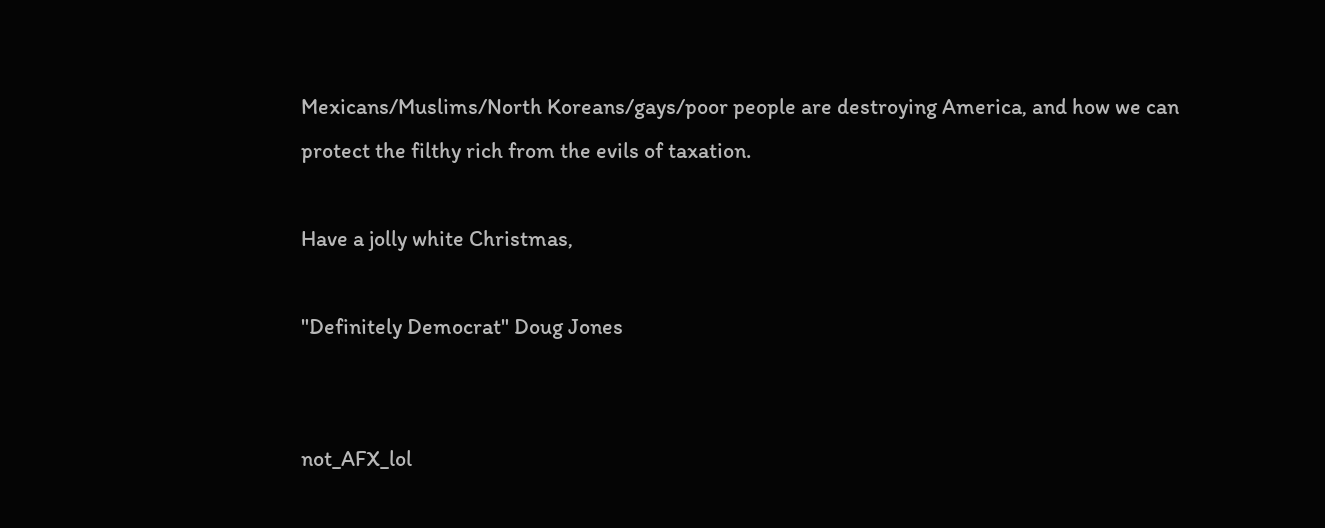Mexicans/Muslims/North Koreans/gays/poor people are destroying America, and how we can protect the filthy rich from the evils of taxation.

Have a jolly white Christmas,

"Definitely Democrat" Doug Jones


not_AFX_lol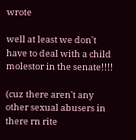wrote

well at least we don't have to deal with a child molestor in the senate!!!!

(cuz there aren't any other sexual abusers in there rn rite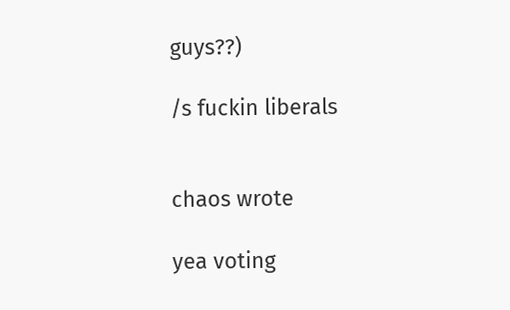guys??)

/s fuckin liberals


chaos wrote

yea voting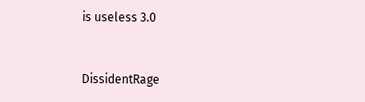is useless 3.0


DissidentRage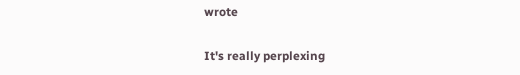wrote

It's really perplexing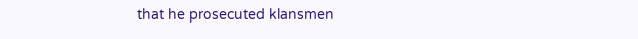that he prosecuted klansmen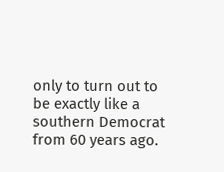only to turn out to be exactly like a southern Democrat from 60 years ago.